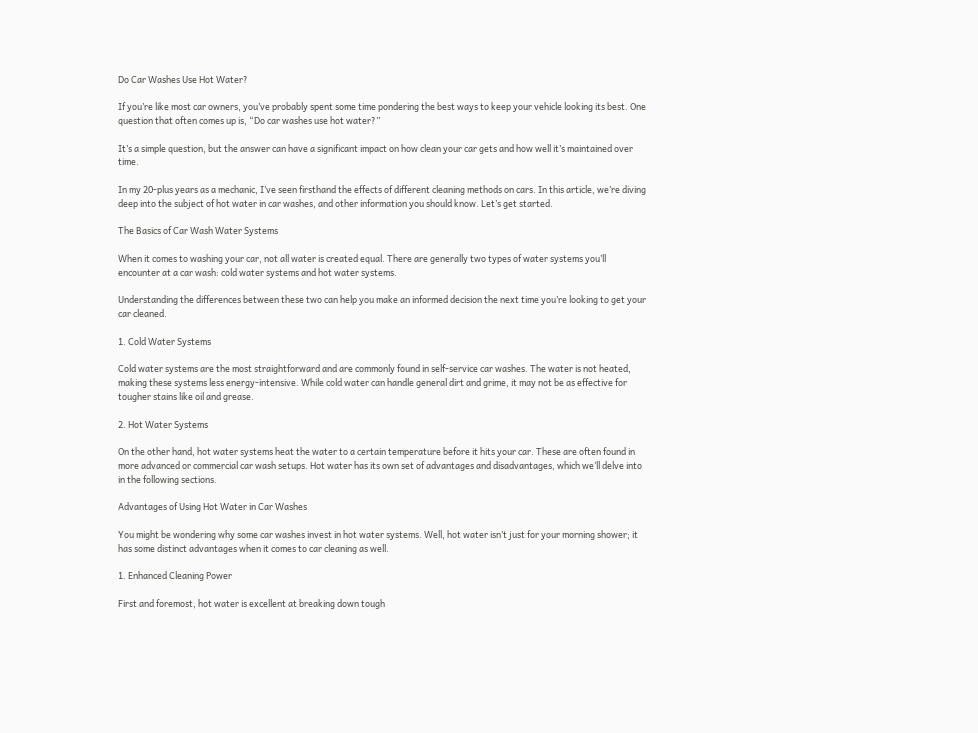Do Car Washes Use Hot Water?

If you’re like most car owners, you’ve probably spent some time pondering the best ways to keep your vehicle looking its best. One question that often comes up is, “Do car washes use hot water?”

It’s a simple question, but the answer can have a significant impact on how clean your car gets and how well it’s maintained over time.

In my 20-plus years as a mechanic, I’ve seen firsthand the effects of different cleaning methods on cars. In this article, we’re diving deep into the subject of hot water in car washes, and other information you should know. Let’s get started.

The Basics of Car Wash Water Systems

When it comes to washing your car, not all water is created equal. There are generally two types of water systems you’ll encounter at a car wash: cold water systems and hot water systems.

Understanding the differences between these two can help you make an informed decision the next time you’re looking to get your car cleaned.

1. Cold Water Systems

Cold water systems are the most straightforward and are commonly found in self-service car washes. The water is not heated, making these systems less energy-intensive. While cold water can handle general dirt and grime, it may not be as effective for tougher stains like oil and grease.

2. Hot Water Systems

On the other hand, hot water systems heat the water to a certain temperature before it hits your car. These are often found in more advanced or commercial car wash setups. Hot water has its own set of advantages and disadvantages, which we’ll delve into in the following sections.

Advantages of Using Hot Water in Car Washes

You might be wondering why some car washes invest in hot water systems. Well, hot water isn’t just for your morning shower; it has some distinct advantages when it comes to car cleaning as well.

1. Enhanced Cleaning Power

First and foremost, hot water is excellent at breaking down tough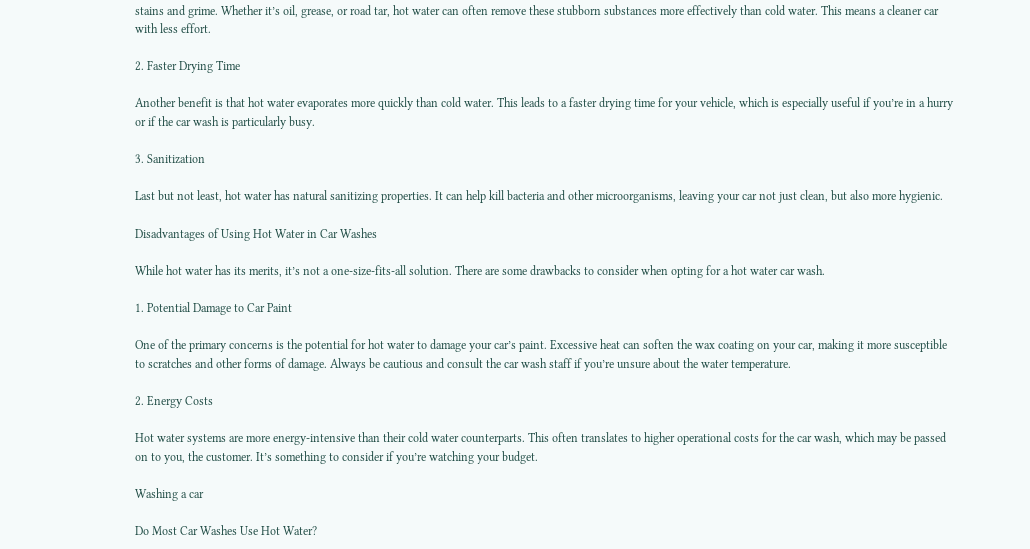stains and grime. Whether it’s oil, grease, or road tar, hot water can often remove these stubborn substances more effectively than cold water. This means a cleaner car with less effort.

2. Faster Drying Time

Another benefit is that hot water evaporates more quickly than cold water. This leads to a faster drying time for your vehicle, which is especially useful if you’re in a hurry or if the car wash is particularly busy.

3. Sanitization

Last but not least, hot water has natural sanitizing properties. It can help kill bacteria and other microorganisms, leaving your car not just clean, but also more hygienic.

Disadvantages of Using Hot Water in Car Washes

While hot water has its merits, it’s not a one-size-fits-all solution. There are some drawbacks to consider when opting for a hot water car wash.

1. Potential Damage to Car Paint

One of the primary concerns is the potential for hot water to damage your car’s paint. Excessive heat can soften the wax coating on your car, making it more susceptible to scratches and other forms of damage. Always be cautious and consult the car wash staff if you’re unsure about the water temperature.

2. Energy Costs

Hot water systems are more energy-intensive than their cold water counterparts. This often translates to higher operational costs for the car wash, which may be passed on to you, the customer. It’s something to consider if you’re watching your budget.

Washing a car

Do Most Car Washes Use Hot Water?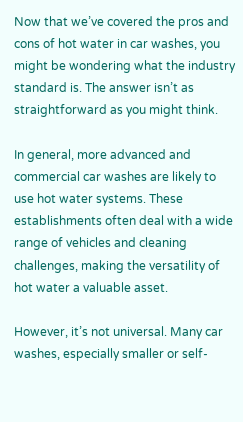Now that we’ve covered the pros and cons of hot water in car washes, you might be wondering what the industry standard is. The answer isn’t as straightforward as you might think.

In general, more advanced and commercial car washes are likely to use hot water systems. These establishments often deal with a wide range of vehicles and cleaning challenges, making the versatility of hot water a valuable asset.

However, it’s not universal. Many car washes, especially smaller or self-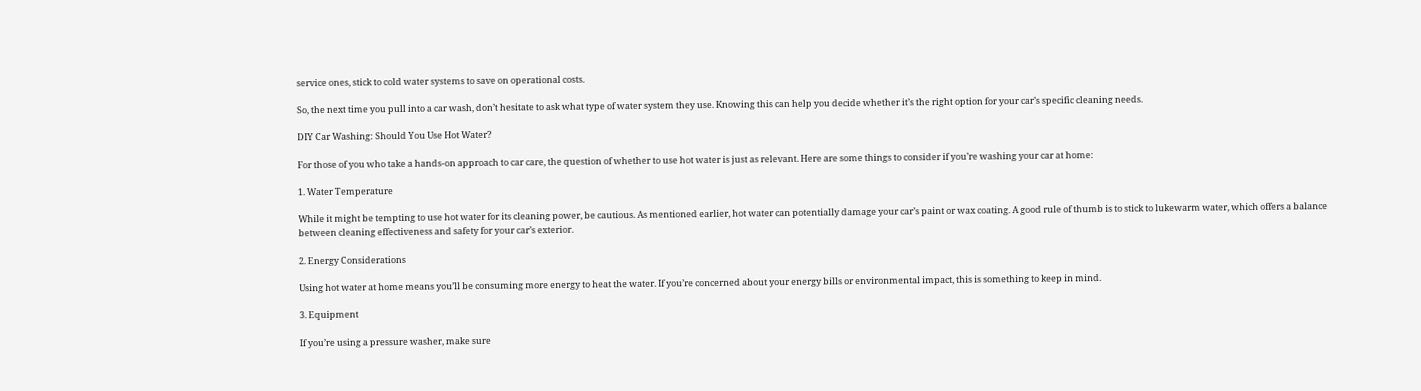service ones, stick to cold water systems to save on operational costs.

So, the next time you pull into a car wash, don’t hesitate to ask what type of water system they use. Knowing this can help you decide whether it’s the right option for your car’s specific cleaning needs.

DIY Car Washing: Should You Use Hot Water?

For those of you who take a hands-on approach to car care, the question of whether to use hot water is just as relevant. Here are some things to consider if you’re washing your car at home:

1. Water Temperature

While it might be tempting to use hot water for its cleaning power, be cautious. As mentioned earlier, hot water can potentially damage your car’s paint or wax coating. A good rule of thumb is to stick to lukewarm water, which offers a balance between cleaning effectiveness and safety for your car’s exterior.

2. Energy Considerations

Using hot water at home means you’ll be consuming more energy to heat the water. If you’re concerned about your energy bills or environmental impact, this is something to keep in mind.

3. Equipment

If you’re using a pressure washer, make sure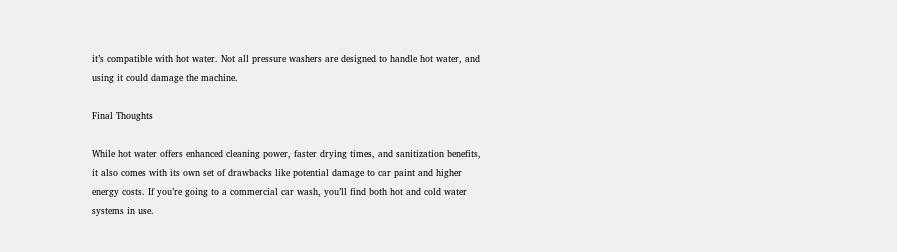it’s compatible with hot water. Not all pressure washers are designed to handle hot water, and using it could damage the machine.

Final Thoughts

While hot water offers enhanced cleaning power, faster drying times, and sanitization benefits, it also comes with its own set of drawbacks like potential damage to car paint and higher energy costs. If you’re going to a commercial car wash, you’ll find both hot and cold water systems in use.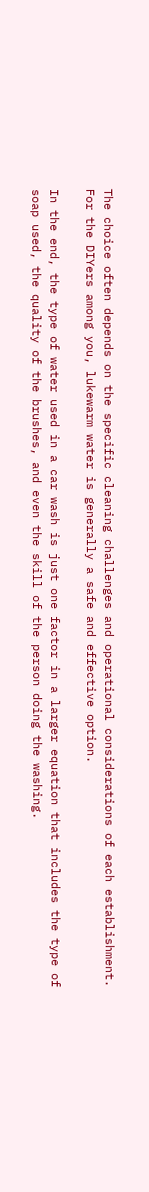The choice often depends on the specific cleaning challenges and operational considerations of each establishment. For the DIYers among you, lukewarm water is generally a safe and effective option.

In the end, the type of water used in a car wash is just one factor in a larger equation that includes the type of soap used, the quality of the brushes, and even the skill of the person doing the washing.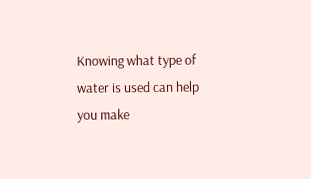Knowing what type of water is used can help you make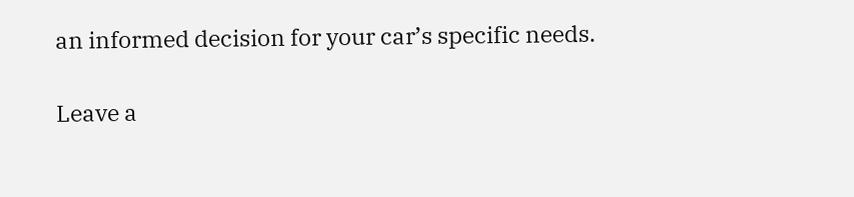an informed decision for your car’s specific needs.

Leave a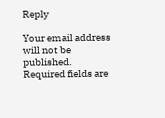Reply

Your email address will not be published. Required fields are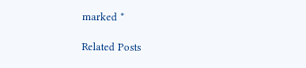marked *

Related Posts